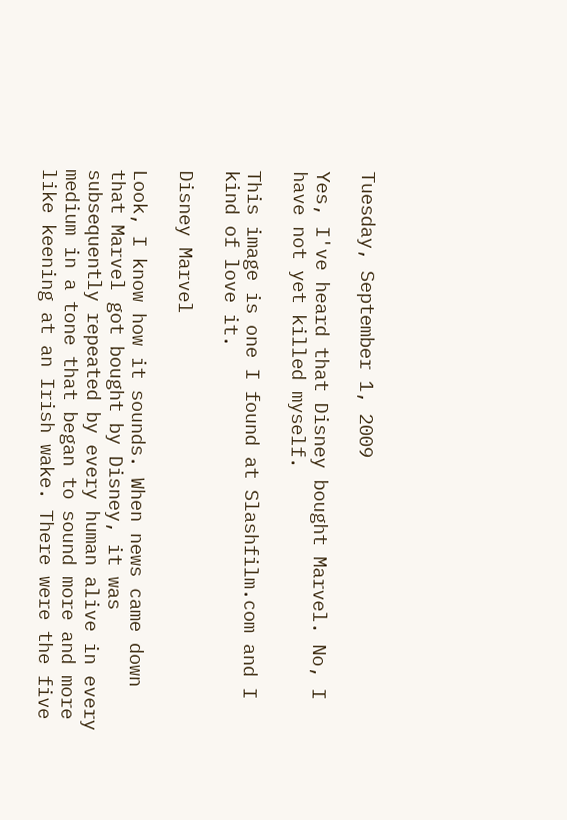Tuesday, September 1, 2009

Yes, I've heard that Disney bought Marvel. No, I have not yet killed myself.

This image is one I found at Slashfilm.com and I kind of love it.

Disney Marvel

Look, I know how it sounds. When news came down that Marvel got bought by Disney, it was subsequently repeated by every human alive in every medium in a tone that began to sound more and more like keening at an Irish wake. There were the five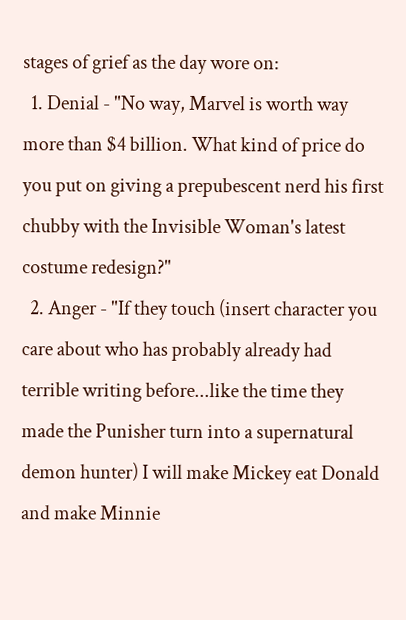stages of grief as the day wore on:
  1. Denial - "No way, Marvel is worth way more than $4 billion. What kind of price do you put on giving a prepubescent nerd his first chubby with the Invisible Woman's latest costume redesign?"
  2. Anger - "If they touch (insert character you care about who has probably already had terrible writing before...like the time they made the Punisher turn into a supernatural demon hunter) I will make Mickey eat Donald and make Minnie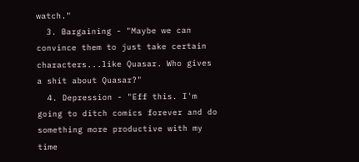watch."
  3. Bargaining - "Maybe we can convince them to just take certain characters...like Quasar. Who gives a shit about Quasar?"
  4. Depression - "Eff this. I'm going to ditch comics forever and do something more productive with my time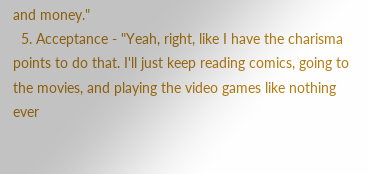and money."
  5. Acceptance - "Yeah, right, like I have the charisma points to do that. I'll just keep reading comics, going to the movies, and playing the video games like nothing ever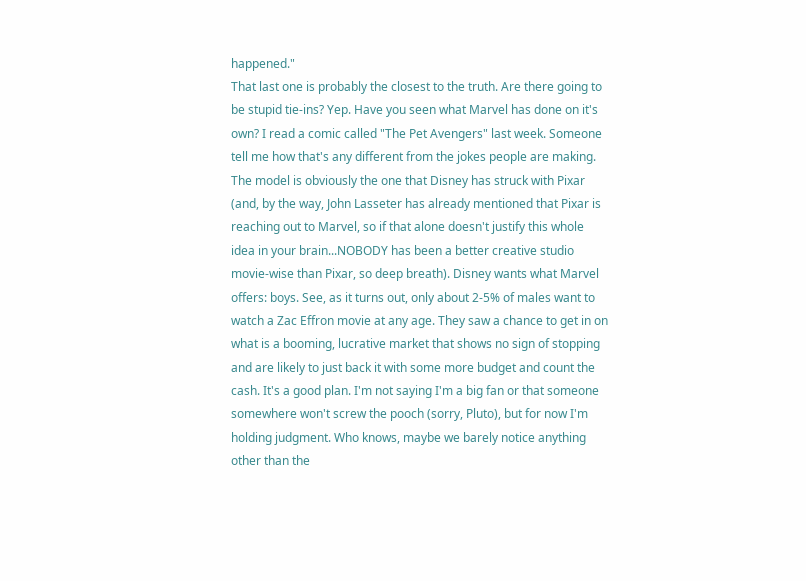happened."
That last one is probably the closest to the truth. Are there going to be stupid tie-ins? Yep. Have you seen what Marvel has done on it's own? I read a comic called "The Pet Avengers" last week. Someone tell me how that's any different from the jokes people are making. The model is obviously the one that Disney has struck with Pixar (and, by the way, John Lasseter has already mentioned that Pixar is reaching out to Marvel, so if that alone doesn't justify this whole idea in your brain...NOBODY has been a better creative studio movie-wise than Pixar, so deep breath). Disney wants what Marvel offers: boys. See, as it turns out, only about 2-5% of males want to watch a Zac Effron movie at any age. They saw a chance to get in on what is a booming, lucrative market that shows no sign of stopping and are likely to just back it with some more budget and count the cash. It's a good plan. I'm not saying I'm a big fan or that someone somewhere won't screw the pooch (sorry, Pluto), but for now I'm holding judgment. Who knows, maybe we barely notice anything other than the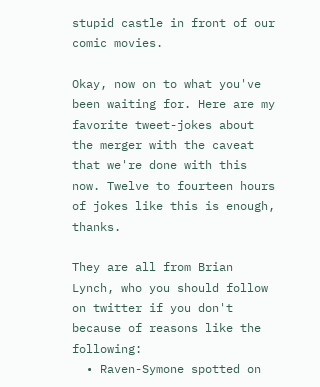stupid castle in front of our comic movies.

Okay, now on to what you've been waiting for. Here are my favorite tweet-jokes about the merger with the caveat that we're done with this now. Twelve to fourteen hours of jokes like this is enough, thanks.

They are all from Brian Lynch, who you should follow on twitter if you don't because of reasons like the following:
  • Raven-Symone spotted on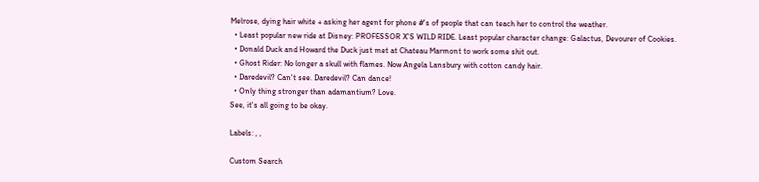Melrose, dying hair white + asking her agent for phone #'s of people that can teach her to control the weather.
  • Least popular new ride at Disney: PROFESSOR X'S WILD RIDE. Least popular character change: Galactus, Devourer of Cookies.
  • Donald Duck and Howard the Duck just met at Chateau Marmont to work some shit out.
  • Ghost Rider: No longer a skull with flames. Now Angela Lansbury with cotton candy hair.
  • Daredevil? Can't see. Daredevil? Can dance!
  • Only thing stronger than adamantium? Love.
See, it's all going to be okay.

Labels: , ,

Custom Search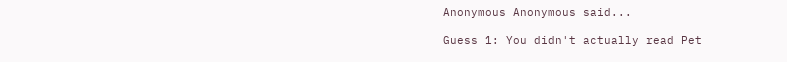Anonymous Anonymous said...

Guess 1: You didn't actually read Pet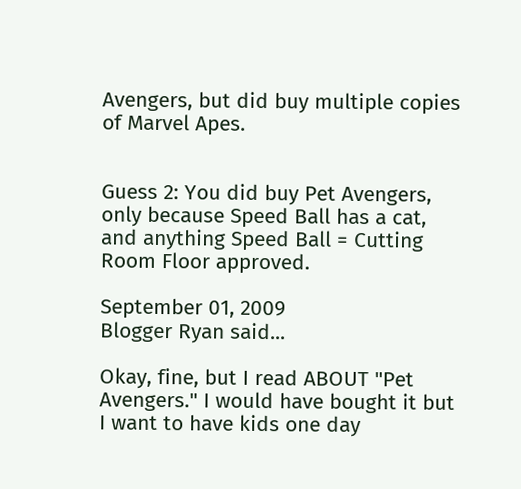Avengers, but did buy multiple copies of Marvel Apes.


Guess 2: You did buy Pet Avengers, only because Speed Ball has a cat, and anything Speed Ball = Cutting Room Floor approved.

September 01, 2009
Blogger Ryan said...

Okay, fine, but I read ABOUT "Pet Avengers." I would have bought it but I want to have kids one day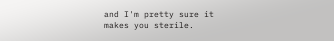and I'm pretty sure it makes you sterile.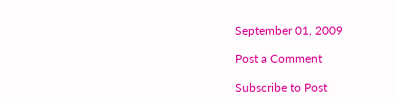September 01, 2009

Post a Comment

Subscribe to Post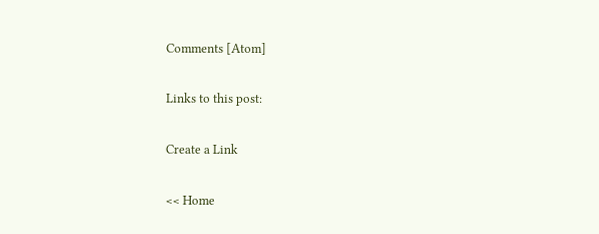Comments [Atom]

Links to this post:

Create a Link

<< Home